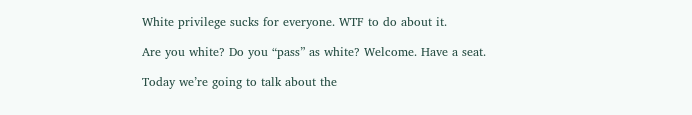White privilege sucks for everyone. WTF to do about it.

Are you white? Do you “pass” as white? Welcome. Have a seat.

Today we’re going to talk about the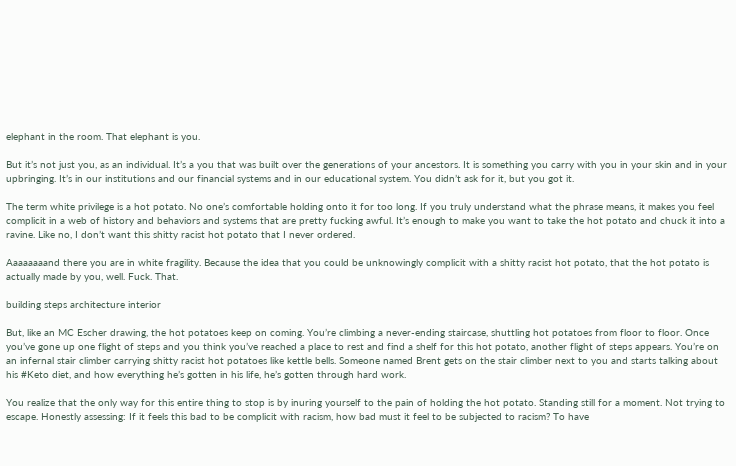elephant in the room. That elephant is you.

But it’s not just you, as an individual. It’s a you that was built over the generations of your ancestors. It is something you carry with you in your skin and in your upbringing. It’s in our institutions and our financial systems and in our educational system. You didn’t ask for it, but you got it.

The term white privilege is a hot potato. No one’s comfortable holding onto it for too long. If you truly understand what the phrase means, it makes you feel complicit in a web of history and behaviors and systems that are pretty fucking awful. It’s enough to make you want to take the hot potato and chuck it into a ravine. Like no, I don’t want this shitty racist hot potato that I never ordered.

Aaaaaaaand there you are in white fragility. Because the idea that you could be unknowingly complicit with a shitty racist hot potato, that the hot potato is actually made by you, well. Fuck. That.

building steps architecture interior

But, like an MC Escher drawing, the hot potatoes keep on coming. You’re climbing a never-ending staircase, shuttling hot potatoes from floor to floor. Once you’ve gone up one flight of steps and you think you’ve reached a place to rest and find a shelf for this hot potato, another flight of steps appears. You’re on an infernal stair climber carrying shitty racist hot potatoes like kettle bells. Someone named Brent gets on the stair climber next to you and starts talking about his #Keto diet, and how everything he’s gotten in his life, he’s gotten through hard work.

You realize that the only way for this entire thing to stop is by inuring yourself to the pain of holding the hot potato. Standing still for a moment. Not trying to escape. Honestly assessing: If it feels this bad to be complicit with racism, how bad must it feel to be subjected to racism? To have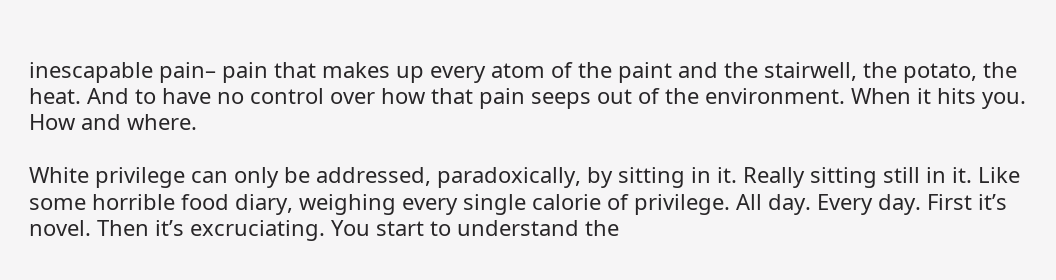inescapable pain– pain that makes up every atom of the paint and the stairwell, the potato, the heat. And to have no control over how that pain seeps out of the environment. When it hits you. How and where.

White privilege can only be addressed, paradoxically, by sitting in it. Really sitting still in it. Like some horrible food diary, weighing every single calorie of privilege. All day. Every day. First it’s novel. Then it’s excruciating. You start to understand the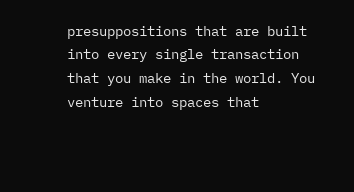presuppositions that are built into every single transaction that you make in the world. You venture into spaces that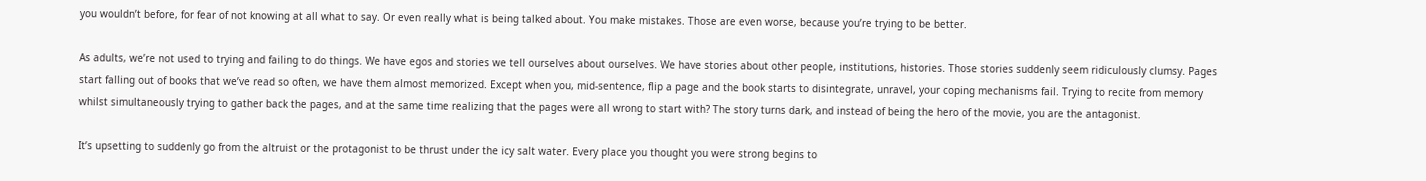you wouldn’t before, for fear of not knowing at all what to say. Or even really what is being talked about. You make mistakes. Those are even worse, because you’re trying to be better.

As adults, we’re not used to trying and failing to do things. We have egos and stories we tell ourselves about ourselves. We have stories about other people, institutions, histories. Those stories suddenly seem ridiculously clumsy. Pages start falling out of books that we’ve read so often, we have them almost memorized. Except when you, mid-sentence, flip a page and the book starts to disintegrate, unravel, your coping mechanisms fail. Trying to recite from memory whilst simultaneously trying to gather back the pages, and at the same time realizing that the pages were all wrong to start with? The story turns dark, and instead of being the hero of the movie, you are the antagonist.

It’s upsetting to suddenly go from the altruist or the protagonist to be thrust under the icy salt water. Every place you thought you were strong begins to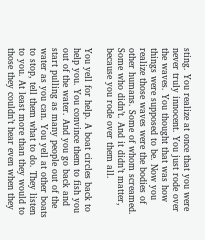sting. You realize at once that you were never truly innocent. You just rode over the waves. You thought that was how things were supposed to be. Now you realize those waves were the bodies of other humans. Some of whom screamed. Some who didn’t. And it didn’t matter, because you rode over them all.

You yell for help. A boat circles back to help you. You convince them to fish you out of the water. And you go back and start pulling as many people out of the water as you can. You yell at other boats to stop, tell them what to do. They listen to you. At least more than they would to those they couldn’t hear even when they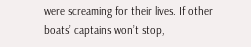were screaming for their lives. If other boats’ captains won’t stop,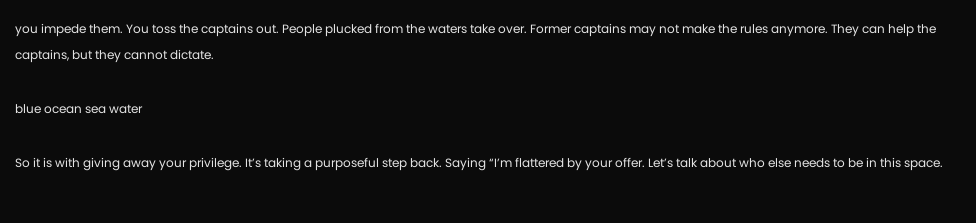you impede them. You toss the captains out. People plucked from the waters take over. Former captains may not make the rules anymore. They can help the captains, but they cannot dictate.

blue ocean sea water

So it is with giving away your privilege. It’s taking a purposeful step back. Saying “I’m flattered by your offer. Let’s talk about who else needs to be in this space.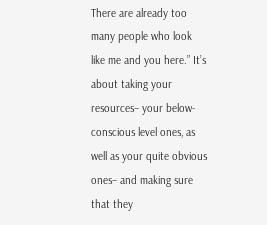There are already too many people who look like me and you here.” It’s about taking your resources– your below-conscious level ones, as well as your quite obvious ones– and making sure that they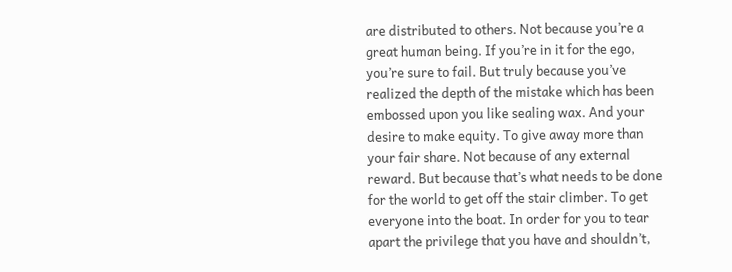are distributed to others. Not because you’re a great human being. If you’re in it for the ego, you’re sure to fail. But truly because you’ve realized the depth of the mistake which has been embossed upon you like sealing wax. And your desire to make equity. To give away more than your fair share. Not because of any external reward. But because that’s what needs to be done for the world to get off the stair climber. To get everyone into the boat. In order for you to tear apart the privilege that you have and shouldn’t,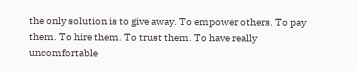the only solution is to give away. To empower others. To pay them. To hire them. To trust them. To have really uncomfortable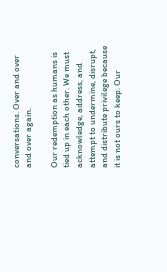conversations. Over and over and over again.

Our redemption as humans is tied up in each other. We must acknowledge, address, and attempt to undermine, disrupt, and distribute privilege because it is not ours to keep. Our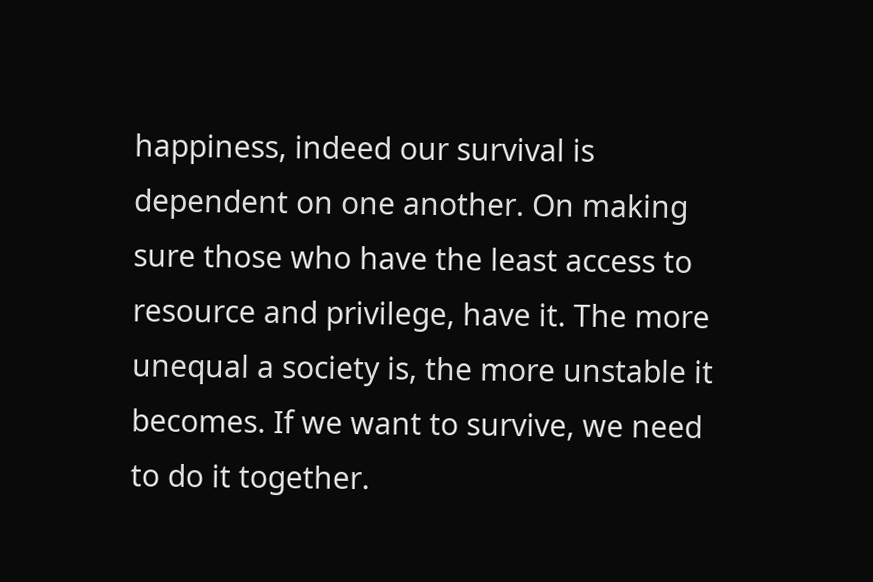happiness, indeed our survival is dependent on one another. On making sure those who have the least access to resource and privilege, have it. The more unequal a society is, the more unstable it becomes. If we want to survive, we need to do it together.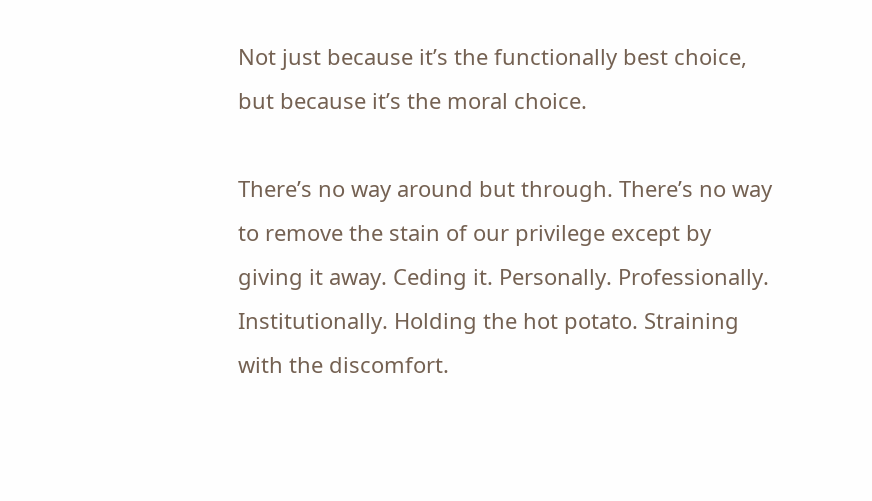Not just because it’s the functionally best choice, but because it’s the moral choice.

There’s no way around but through. There’s no way to remove the stain of our privilege except by giving it away. Ceding it. Personally. Professionally. Institutionally. Holding the hot potato. Straining with the discomfort.